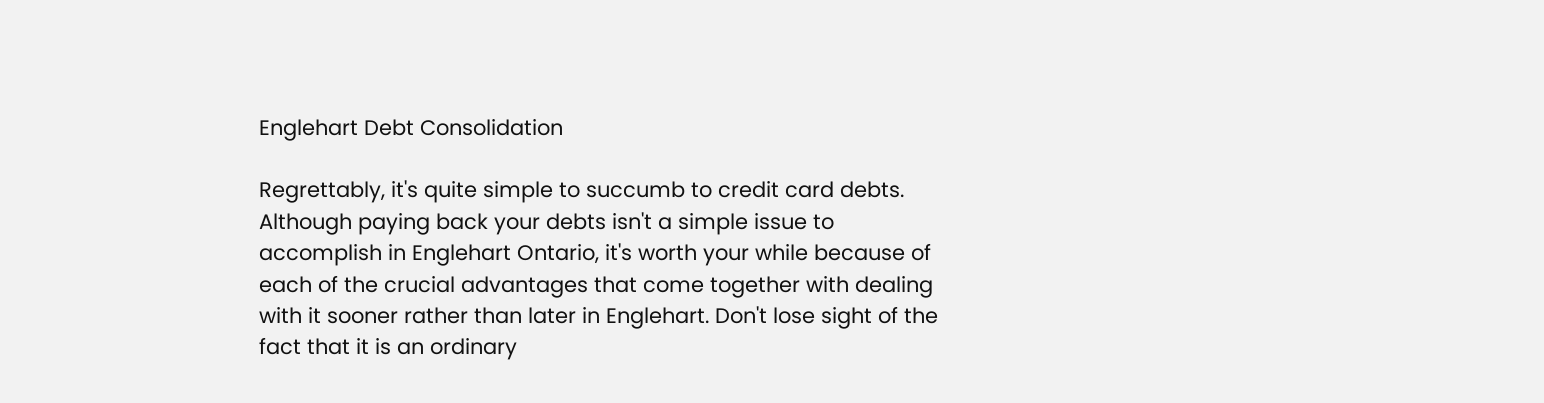Englehart Debt Consolidation

Regrettably, it's quite simple to succumb to credit card debts. Although paying back your debts isn't a simple issue to accomplish in Englehart Ontario, it's worth your while because of each of the crucial advantages that come together with dealing with it sooner rather than later in Englehart. Don't lose sight of the fact that it is an ordinary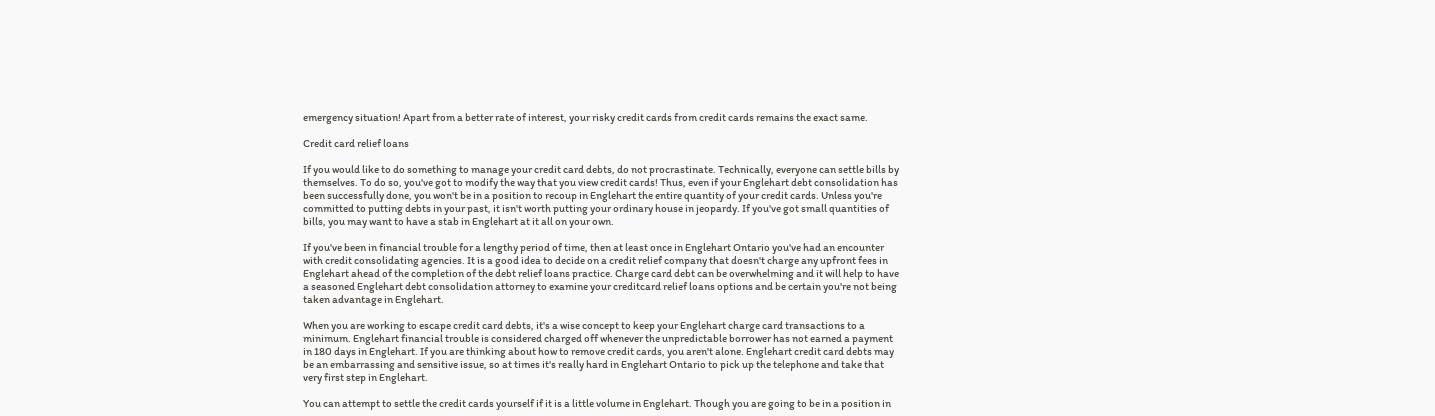emergency situation! Apart from a better rate of interest, your risky credit cards from credit cards remains the exact same.

Credit card relief loans

If you would like to do something to manage your credit card debts, do not procrastinate. Technically, everyone can settle bills by themselves. To do so, you've got to modify the way that you view credit cards! Thus, even if your Englehart debt consolidation has been successfully done, you won't be in a position to recoup in Englehart the entire quantity of your credit cards. Unless you're committed to putting debts in your past, it isn't worth putting your ordinary house in jeopardy. If you've got small quantities of bills, you may want to have a stab in Englehart at it all on your own.

If you've been in financial trouble for a lengthy period of time, then at least once in Englehart Ontario you've had an encounter with credit consolidating agencies. It is a good idea to decide on a credit relief company that doesn't charge any upfront fees in Englehart ahead of the completion of the debt relief loans practice. Charge card debt can be overwhelming and it will help to have a seasoned Englehart debt consolidation attorney to examine your creditcard relief loans options and be certain you're not being taken advantage in Englehart.

When you are working to escape credit card debts, it's a wise concept to keep your Englehart charge card transactions to a minimum. Englehart financial trouble is considered charged off whenever the unpredictable borrower has not earned a payment in 180 days in Englehart. If you are thinking about how to remove credit cards, you aren't alone. Englehart credit card debts may be an embarrassing and sensitive issue, so at times it's really hard in Englehart Ontario to pick up the telephone and take that very first step in Englehart.

You can attempt to settle the credit cards yourself if it is a little volume in Englehart. Though you are going to be in a position in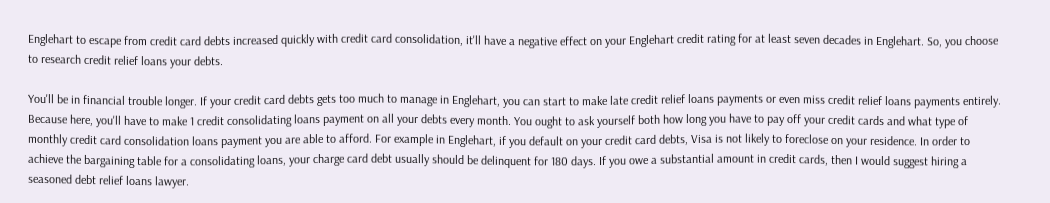Englehart to escape from credit card debts increased quickly with credit card consolidation, it'll have a negative effect on your Englehart credit rating for at least seven decades in Englehart. So, you choose to research credit relief loans your debts.

You'll be in financial trouble longer. If your credit card debts gets too much to manage in Englehart, you can start to make late credit relief loans payments or even miss credit relief loans payments entirely. Because here, you'll have to make 1 credit consolidating loans payment on all your debts every month. You ought to ask yourself both how long you have to pay off your credit cards and what type of monthly credit card consolidation loans payment you are able to afford. For example in Englehart, if you default on your credit card debts, Visa is not likely to foreclose on your residence. In order to achieve the bargaining table for a consolidating loans, your charge card debt usually should be delinquent for 180 days. If you owe a substantial amount in credit cards, then I would suggest hiring a seasoned debt relief loans lawyer.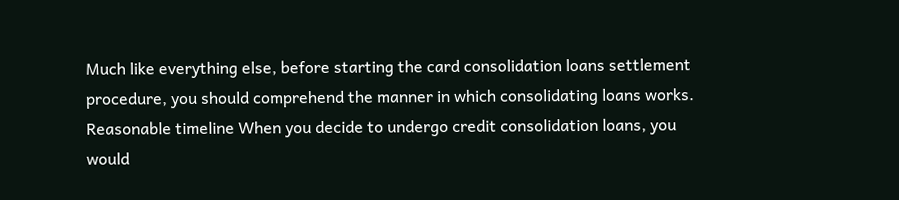Much like everything else, before starting the card consolidation loans settlement procedure, you should comprehend the manner in which consolidating loans works. Reasonable timeline When you decide to undergo credit consolidation loans, you would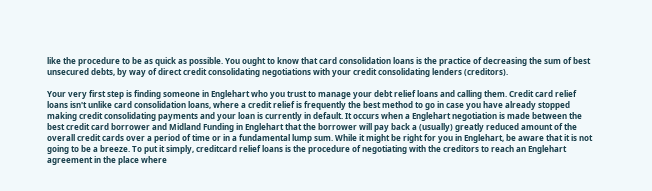like the procedure to be as quick as possible. You ought to know that card consolidation loans is the practice of decreasing the sum of best unsecured debts, by way of direct credit consolidating negotiations with your credit consolidating lenders (creditors).

Your very first step is finding someone in Englehart who you trust to manage your debt relief loans and calling them. Credit card relief loans isn't unlike card consolidation loans, where a credit relief is frequently the best method to go in case you have already stopped making credit consolidating payments and your loan is currently in default. It occurs when a Englehart negotiation is made between the best credit card borrower and Midland Funding in Englehart that the borrower will pay back a (usually) greatly reduced amount of the overall credit cards over a period of time or in a fundamental lump sum. While it might be right for you in Englehart, be aware that it is not going to be a breeze. To put it simply, creditcard relief loans is the procedure of negotiating with the creditors to reach an Englehart agreement in the place where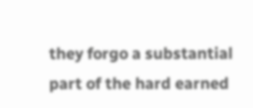they forgo a substantial part of the hard earned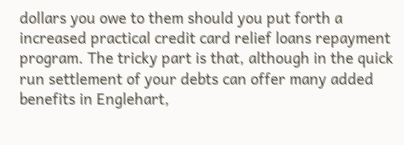dollars you owe to them should you put forth a increased practical credit card relief loans repayment program. The tricky part is that, although in the quick run settlement of your debts can offer many added benefits in Englehart,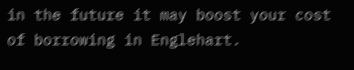in the future it may boost your cost of borrowing in Englehart.